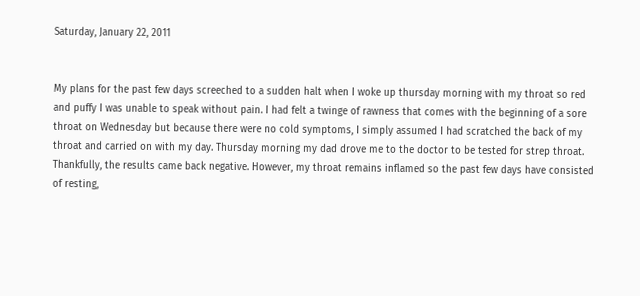Saturday, January 22, 2011


My plans for the past few days screeched to a sudden halt when I woke up thursday morning with my throat so red and puffy I was unable to speak without pain. I had felt a twinge of rawness that comes with the beginning of a sore throat on Wednesday but because there were no cold symptoms, I simply assumed I had scratched the back of my throat and carried on with my day. Thursday morning my dad drove me to the doctor to be tested for strep throat. Thankfully, the results came back negative. However, my throat remains inflamed so the past few days have consisted of resting,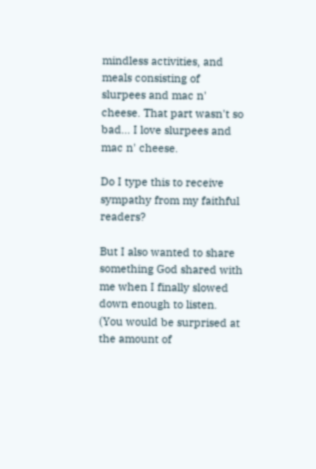mindless activities, and meals consisting of slurpees and mac n' cheese. That part wasn't so bad... I love slurpees and mac n' cheese.

Do I type this to receive sympathy from my faithful readers?

But I also wanted to share something God shared with me when I finally slowed down enough to listen. (You would be surprised at the amount of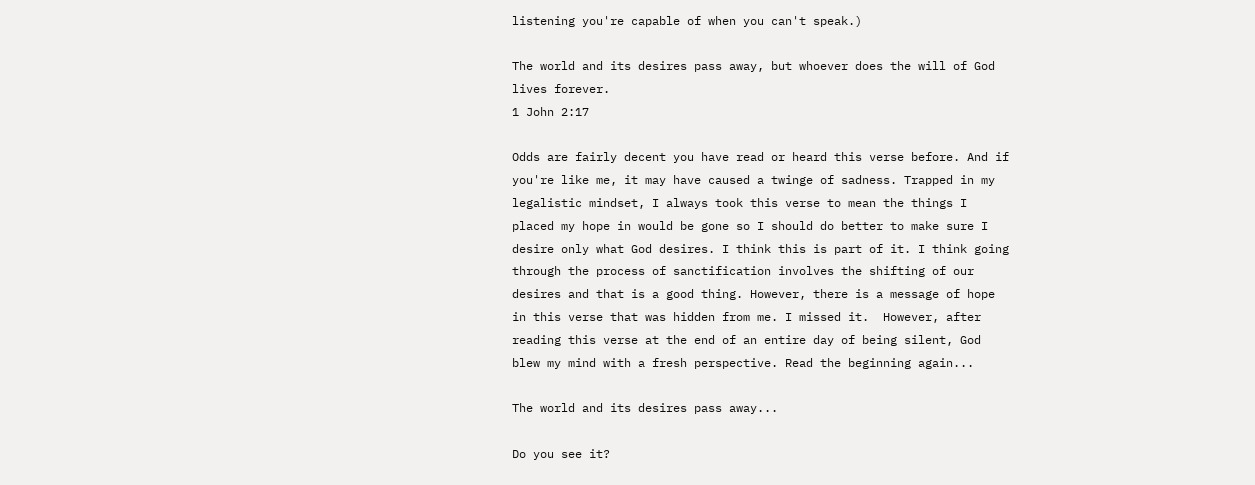listening you're capable of when you can't speak.)

The world and its desires pass away, but whoever does the will of God lives forever.
1 John 2:17

Odds are fairly decent you have read or heard this verse before. And if you're like me, it may have caused a twinge of sadness. Trapped in my legalistic mindset, I always took this verse to mean the things I placed my hope in would be gone so I should do better to make sure I desire only what God desires. I think this is part of it. I think going through the process of sanctification involves the shifting of our desires and that is a good thing. However, there is a message of hope in this verse that was hidden from me. I missed it.  However, after reading this verse at the end of an entire day of being silent, God blew my mind with a fresh perspective. Read the beginning again...

The world and its desires pass away...

Do you see it?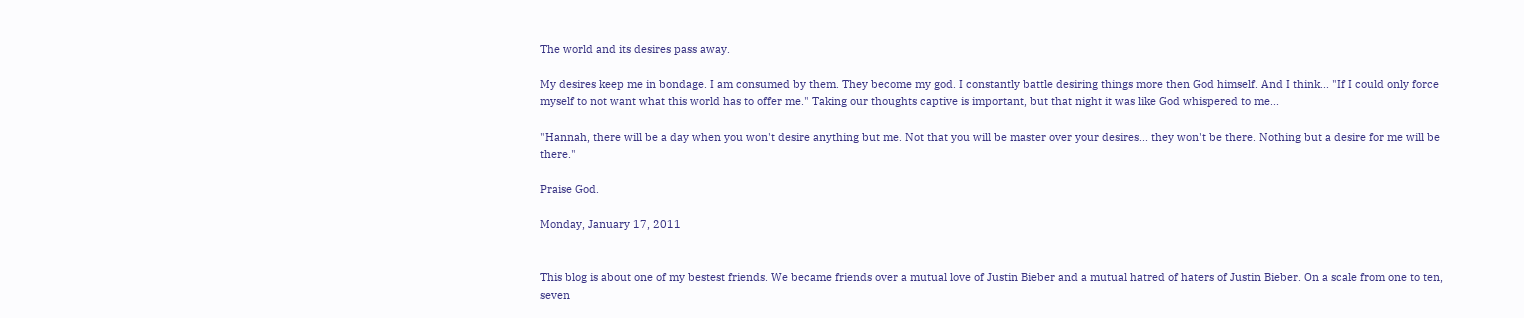The world and its desires pass away.

My desires keep me in bondage. I am consumed by them. They become my god. I constantly battle desiring things more then God himself. And I think... "If I could only force myself to not want what this world has to offer me." Taking our thoughts captive is important, but that night it was like God whispered to me...

"Hannah, there will be a day when you won't desire anything but me. Not that you will be master over your desires... they won't be there. Nothing but a desire for me will be there."

Praise God.

Monday, January 17, 2011


This blog is about one of my bestest friends. We became friends over a mutual love of Justin Bieber and a mutual hatred of haters of Justin Bieber. On a scale from one to ten, seven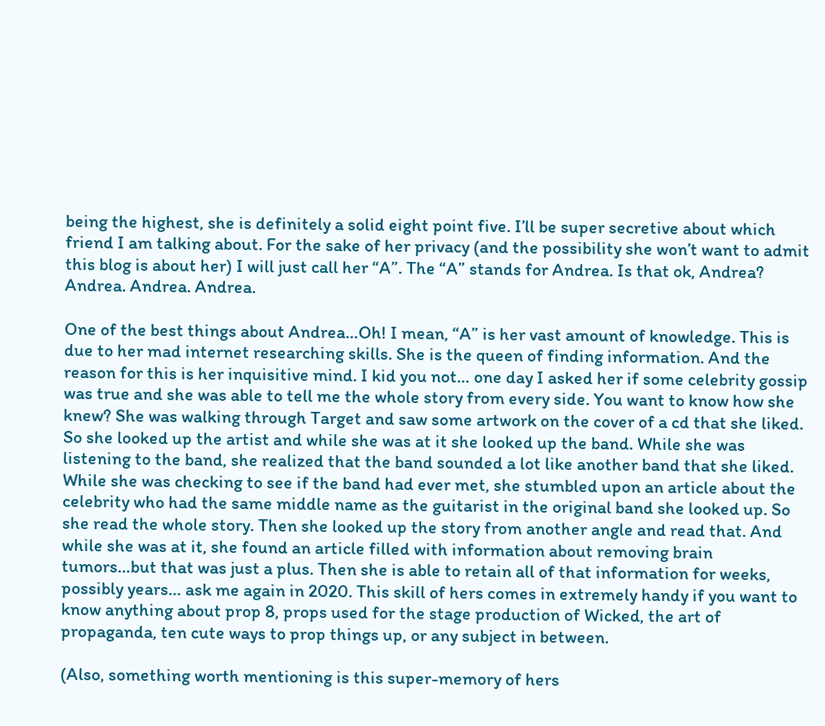being the highest, she is definitely a solid eight point five. I’ll be super secretive about which friend I am talking about. For the sake of her privacy (and the possibility she won’t want to admit this blog is about her) I will just call her “A”. The “A” stands for Andrea. Is that ok, Andrea?
Andrea. Andrea. Andrea.

One of the best things about Andrea…Oh! I mean, “A” is her vast amount of knowledge. This is due to her mad internet researching skills. She is the queen of finding information. And the reason for this is her inquisitive mind. I kid you not… one day I asked her if some celebrity gossip was true and she was able to tell me the whole story from every side. You want to know how she knew? She was walking through Target and saw some artwork on the cover of a cd that she liked. So she looked up the artist and while she was at it she looked up the band. While she was listening to the band, she realized that the band sounded a lot like another band that she liked. While she was checking to see if the band had ever met, she stumbled upon an article about the celebrity who had the same middle name as the guitarist in the original band she looked up. So she read the whole story. Then she looked up the story from another angle and read that. And while she was at it, she found an article filled with information about removing brain tumors…but that was just a plus. Then she is able to retain all of that information for weeks, possibly years… ask me again in 2020. This skill of hers comes in extremely handy if you want to know anything about prop 8, props used for the stage production of Wicked, the art of propaganda, ten cute ways to prop things up, or any subject in between.

(Also, something worth mentioning is this super-memory of hers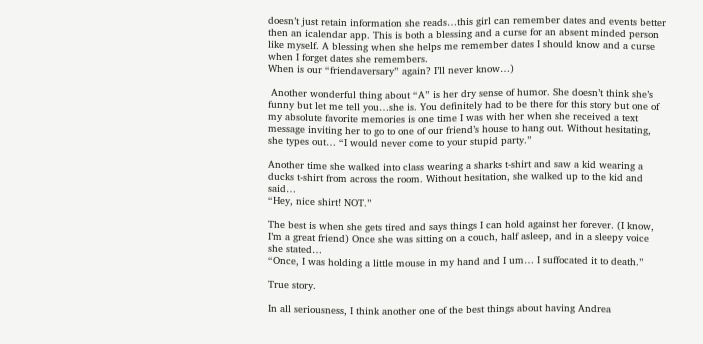doesn’t just retain information she reads…this girl can remember dates and events better then an icalendar app. This is both a blessing and a curse for an absent minded person like myself. A blessing when she helps me remember dates I should know and a curse when I forget dates she remembers.
When is our “friendaversary” again? I’ll never know…)

 Another wonderful thing about “A” is her dry sense of humor. She doesn’t think she’s funny but let me tell you…she is. You definitely had to be there for this story but one of my absolute favorite memories is one time I was with her when she received a text message inviting her to go to one of our friend’s house to hang out. Without hesitating, she types out… “I would never come to your stupid party.”

Another time she walked into class wearing a sharks t-shirt and saw a kid wearing a ducks t-shirt from across the room. Without hesitation, she walked up to the kid and said…
“Hey, nice shirt! NOT.”

The best is when she gets tired and says things I can hold against her forever. (I know, I’m a great friend) Once she was sitting on a couch, half asleep, and in a sleepy voice she stated…
“Once, I was holding a little mouse in my hand and I um… I suffocated it to death.”

True story.

In all seriousness, I think another one of the best things about having Andrea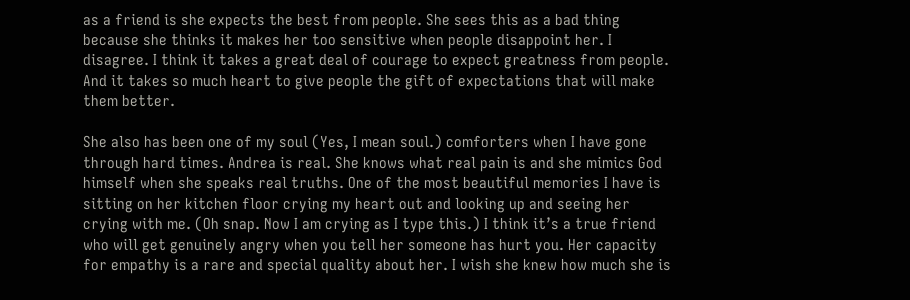as a friend is she expects the best from people. She sees this as a bad thing because she thinks it makes her too sensitive when people disappoint her. I disagree. I think it takes a great deal of courage to expect greatness from people. And it takes so much heart to give people the gift of expectations that will make them better.

She also has been one of my soul (Yes, I mean soul.) comforters when I have gone through hard times. Andrea is real. She knows what real pain is and she mimics God himself when she speaks real truths. One of the most beautiful memories I have is sitting on her kitchen floor crying my heart out and looking up and seeing her crying with me. (Oh snap. Now I am crying as I type this.) I think it’s a true friend who will get genuinely angry when you tell her someone has hurt you. Her capacity for empathy is a rare and special quality about her. I wish she knew how much she is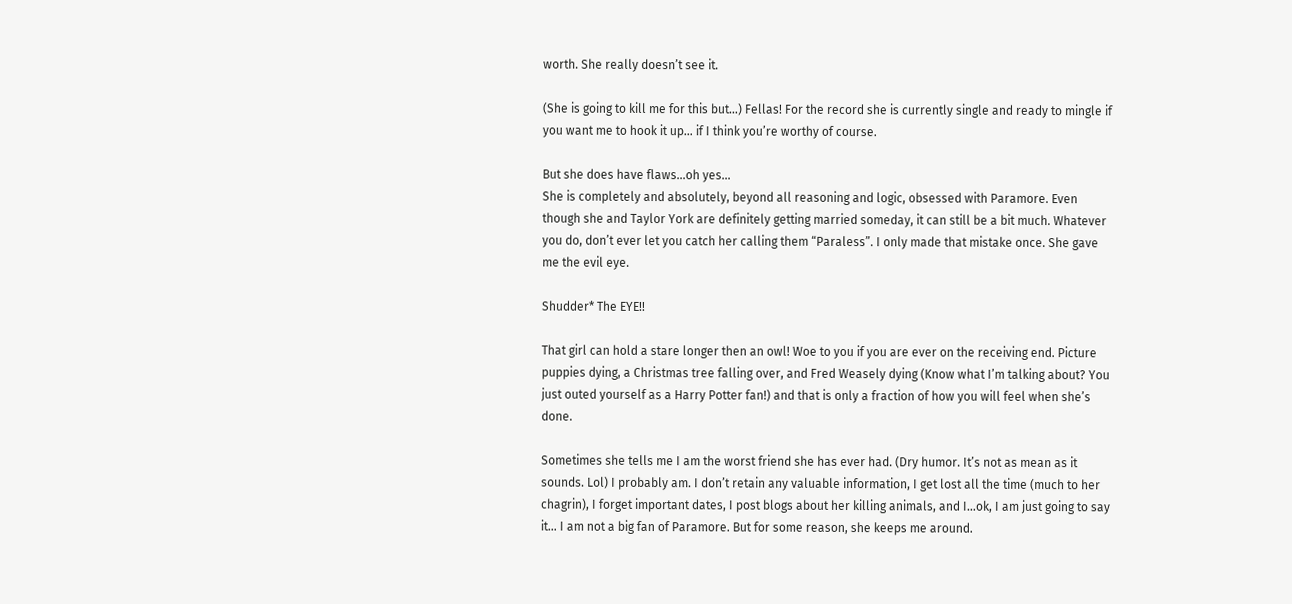worth. She really doesn’t see it.

(She is going to kill me for this but…) Fellas! For the record she is currently single and ready to mingle if you want me to hook it up… if I think you’re worthy of course.

But she does have flaws…oh yes…
She is completely and absolutely, beyond all reasoning and logic, obsessed with Paramore. Even though she and Taylor York are definitely getting married someday, it can still be a bit much. Whatever you do, don’t ever let you catch her calling them “Paraless”. I only made that mistake once. She gave me the evil eye.

Shudder* The EYE!!

That girl can hold a stare longer then an owl! Woe to you if you are ever on the receiving end. Picture puppies dying, a Christmas tree falling over, and Fred Weasely dying (Know what I’m talking about? You just outed yourself as a Harry Potter fan!) and that is only a fraction of how you will feel when she’s done.

Sometimes she tells me I am the worst friend she has ever had. (Dry humor. It’s not as mean as it sounds. Lol) I probably am. I don’t retain any valuable information, I get lost all the time (much to her chagrin), I forget important dates, I post blogs about her killing animals, and I…ok, I am just going to say it… I am not a big fan of Paramore. But for some reason, she keeps me around.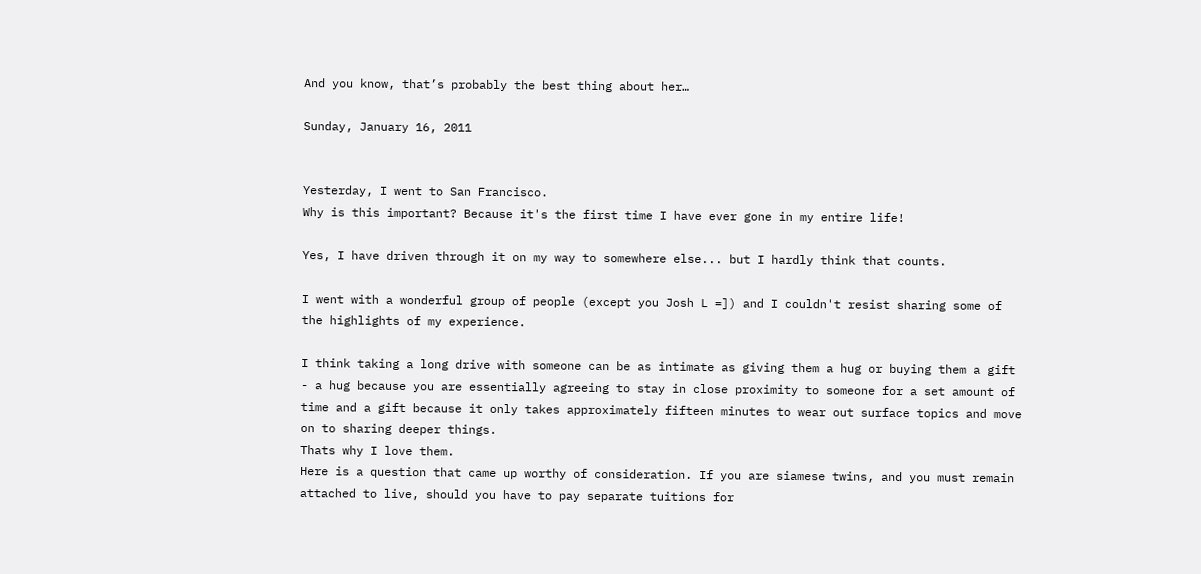And you know, that’s probably the best thing about her…

Sunday, January 16, 2011


Yesterday, I went to San Francisco.
Why is this important? Because it's the first time I have ever gone in my entire life!

Yes, I have driven through it on my way to somewhere else... but I hardly think that counts.

I went with a wonderful group of people (except you Josh L =]) and I couldn't resist sharing some of the highlights of my experience.

I think taking a long drive with someone can be as intimate as giving them a hug or buying them a gift - a hug because you are essentially agreeing to stay in close proximity to someone for a set amount of time and a gift because it only takes approximately fifteen minutes to wear out surface topics and move on to sharing deeper things.
Thats why I love them.
Here is a question that came up worthy of consideration. If you are siamese twins, and you must remain attached to live, should you have to pay separate tuitions for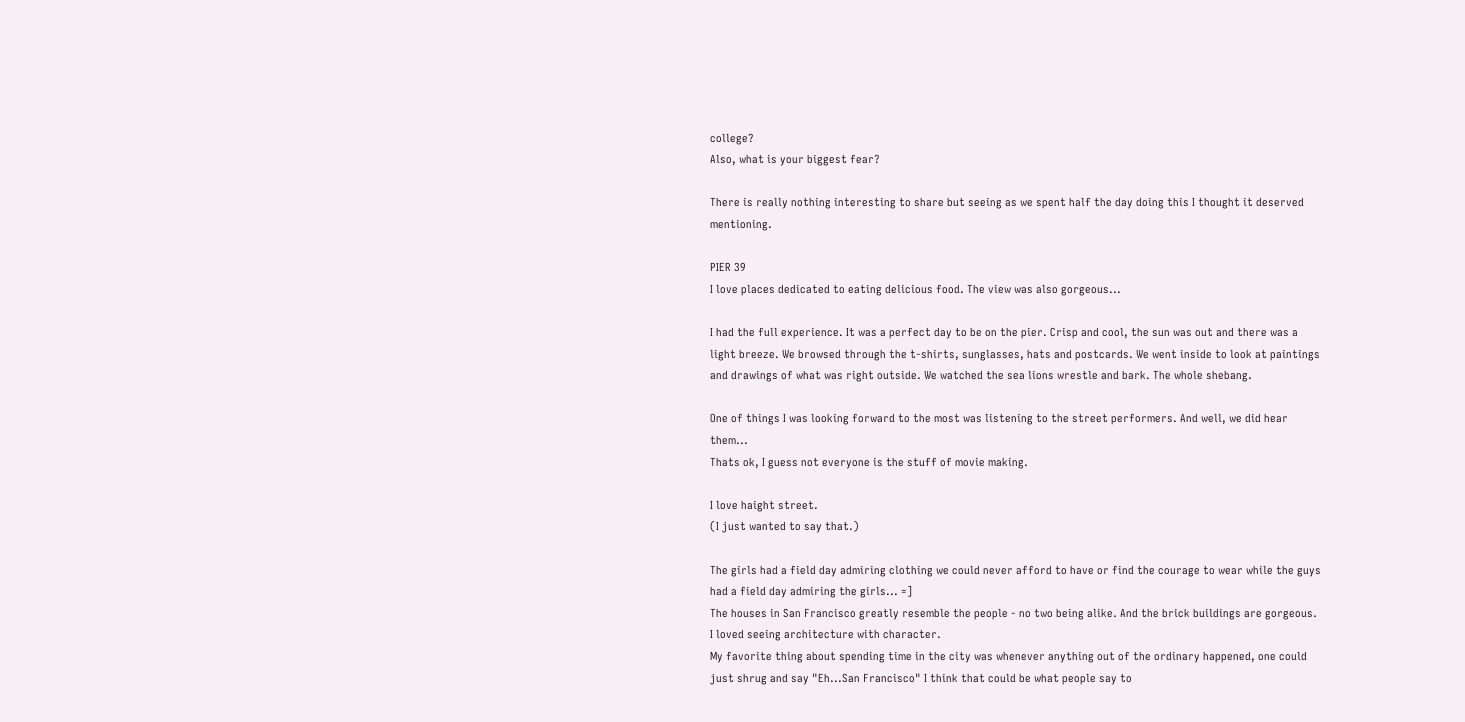college?
Also, what is your biggest fear?

There is really nothing interesting to share but seeing as we spent half the day doing this I thought it deserved mentioning.

PIER 39
I love places dedicated to eating delicious food. The view was also gorgeous...

I had the full experience. It was a perfect day to be on the pier. Crisp and cool, the sun was out and there was a light breeze. We browsed through the t-shirts, sunglasses, hats and postcards. We went inside to look at paintings and drawings of what was right outside. We watched the sea lions wrestle and bark. The whole shebang.

One of things I was looking forward to the most was listening to the street performers. And well, we did hear them...
Thats ok, I guess not everyone is the stuff of movie making.

I love haight street.
(I just wanted to say that.)

The girls had a field day admiring clothing we could never afford to have or find the courage to wear while the guys had a field day admiring the girls... =]
The houses in San Francisco greatly resemble the people - no two being alike. And the brick buildings are gorgeous. I loved seeing architecture with character.
My favorite thing about spending time in the city was whenever anything out of the ordinary happened, one could just shrug and say "Eh...San Francisco" I think that could be what people say to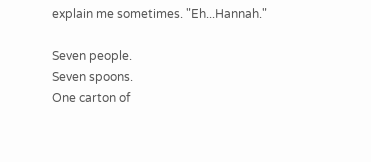explain me sometimes. "Eh...Hannah."

Seven people.
Seven spoons.
One carton of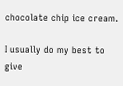chocolate chip ice cream.

I usually do my best to give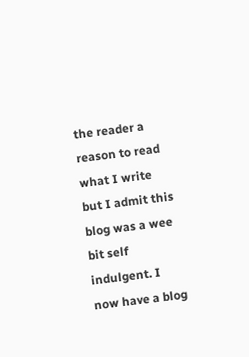the reader a reason to read what I write but I admit this blog was a wee bit self indulgent. I now have a blog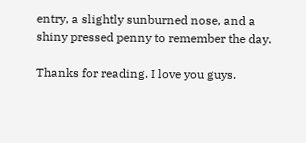entry, a slightly sunburned nose, and a shiny pressed penny to remember the day.

Thanks for reading. I love you guys.